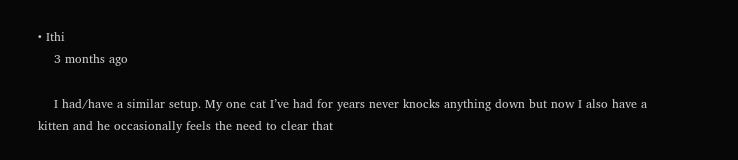• Ithi
    3 months ago

    I had/have a similar setup. My one cat I’ve had for years never knocks anything down but now I also have a kitten and he occasionally feels the need to clear that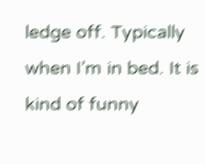ledge off. Typically when I’m in bed. It is kind of funny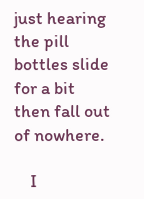just hearing the pill bottles slide for a bit then fall out of nowhere.

    I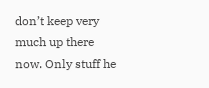don’t keep very much up there now. Only stuff he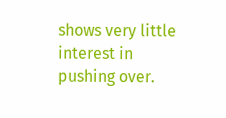shows very little interest in pushing over.